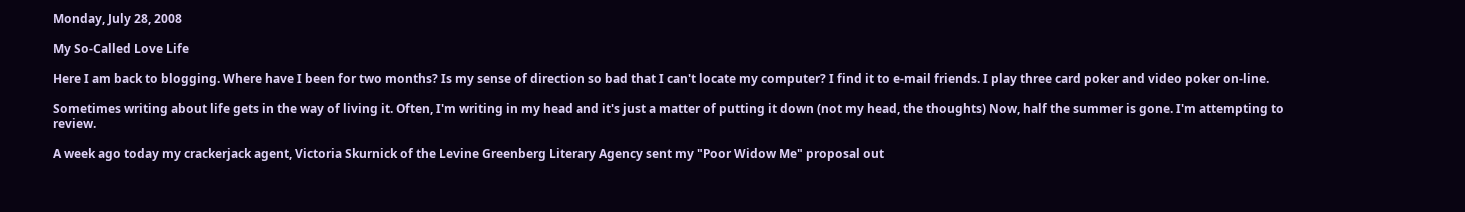Monday, July 28, 2008

My So-Called Love Life

Here I am back to blogging. Where have I been for two months? Is my sense of direction so bad that I can't locate my computer? I find it to e-mail friends. I play three card poker and video poker on-line.

Sometimes writing about life gets in the way of living it. Often, I'm writing in my head and it's just a matter of putting it down (not my head, the thoughts) Now, half the summer is gone. I'm attempting to review.

A week ago today my crackerjack agent, Victoria Skurnick of the Levine Greenberg Literary Agency sent my "Poor Widow Me" proposal out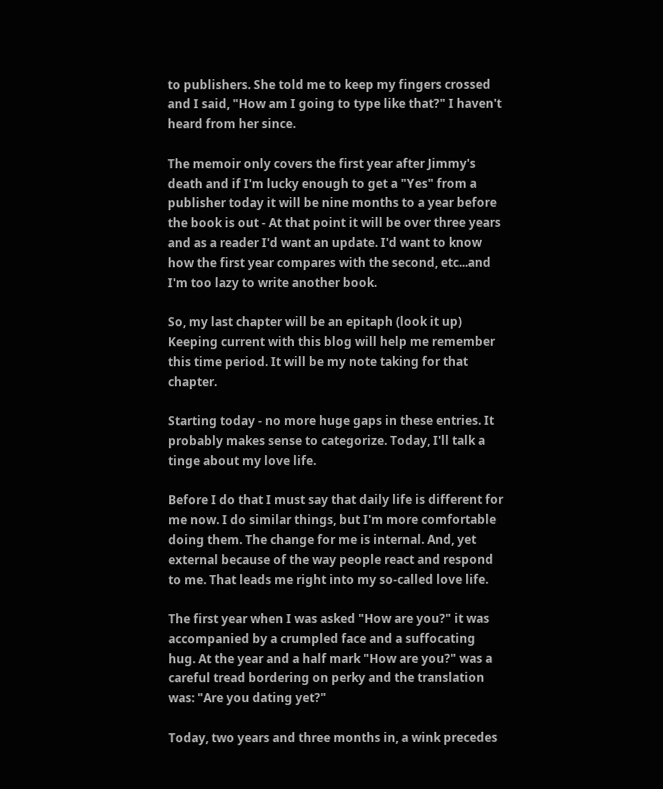to publishers. She told me to keep my fingers crossed and I said, "How am I going to type like that?" I haven't heard from her since.

The memoir only covers the first year after Jimmy's death and if I'm lucky enough to get a "Yes" from a publisher today it will be nine months to a year before the book is out - At that point it will be over three years and as a reader I'd want an update. I'd want to know how the first year compares with the second, etc...and I'm too lazy to write another book.

So, my last chapter will be an epitaph (look it up) Keeping current with this blog will help me remember this time period. It will be my note taking for that chapter.

Starting today - no more huge gaps in these entries. It probably makes sense to categorize. Today, I'll talk a tinge about my love life.

Before I do that I must say that daily life is different for me now. I do similar things, but I'm more comfortable doing them. The change for me is internal. And, yet external because of the way people react and respond to me. That leads me right into my so-called love life.

The first year when I was asked "How are you?" it was accompanied by a crumpled face and a suffocating hug. At the year and a half mark "How are you?" was a careful tread bordering on perky and the translation was: "Are you dating yet?"

Today, two years and three months in, a wink precedes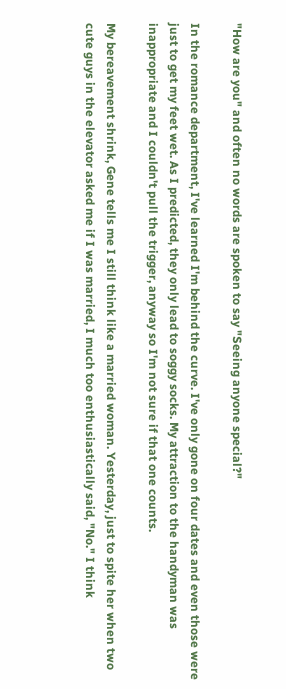"How are you" and often no words are spoken to say "Seeing anyone special?"

In the romance department, I've learned I'm behind the curve. I've only gone on four dates and even those were just to get my feet wet. As I predicted, they only lead to soggy socks. My attraction to the handyman was inappropriate and I couldn't pull the trigger, anyway so I'm not sure if that one counts.

My bereavement shrink, Gene tells me I still think like a married woman. Yesterday, just to spite her when two cute guys in the elevator asked me if I was married, I much too enthusiastically said, "No." I think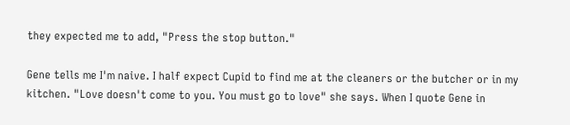they expected me to add, "Press the stop button."

Gene tells me I'm naive. I half expect Cupid to find me at the cleaners or the butcher or in my kitchen. "Love doesn't come to you. You must go to love" she says. When I quote Gene in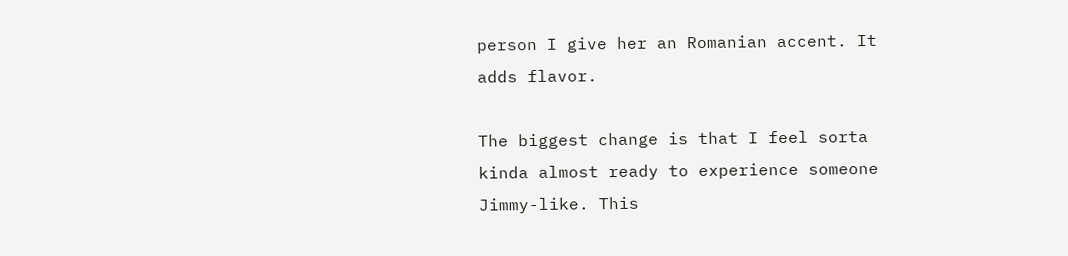person I give her an Romanian accent. It adds flavor.

The biggest change is that I feel sorta kinda almost ready to experience someone Jimmy-like. This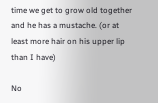time we get to grow old together and he has a mustache. (or at least more hair on his upper lip than I have)

No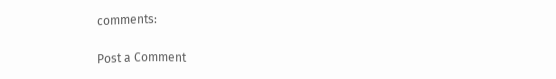comments:

Post a Comment